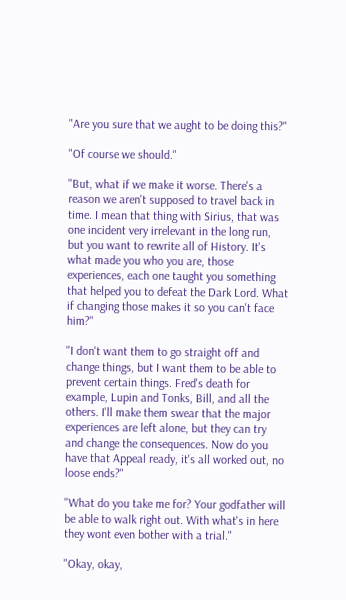"Are you sure that we aught to be doing this?"

"Of course we should."

"But, what if we make it worse. There's a reason we aren't supposed to travel back in time. I mean that thing with Sirius, that was one incident very irrelevant in the long run, but you want to rewrite all of History. It's what made you who you are, those experiences, each one taught you something that helped you to defeat the Dark Lord. What if changing those makes it so you can't face him?"

"I don't want them to go straight off and change things, but I want them to be able to prevent certain things. Fred's death for example, Lupin and Tonks, Bill, and all the others. I'll make them swear that the major experiences are left alone, but they can try and change the consequences. Now do you have that Appeal ready, it's all worked out, no loose ends?"

"What do you take me for? Your godfather will be able to walk right out. With what's in here they wont even bother with a trial."

"Okay, okay,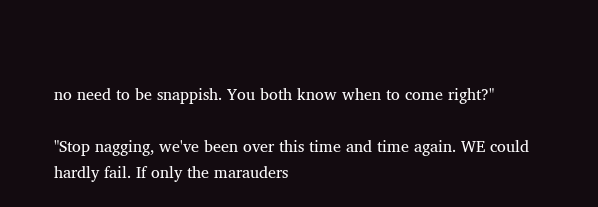no need to be snappish. You both know when to come right?"

"Stop nagging, we've been over this time and time again. WE could hardly fail. If only the marauders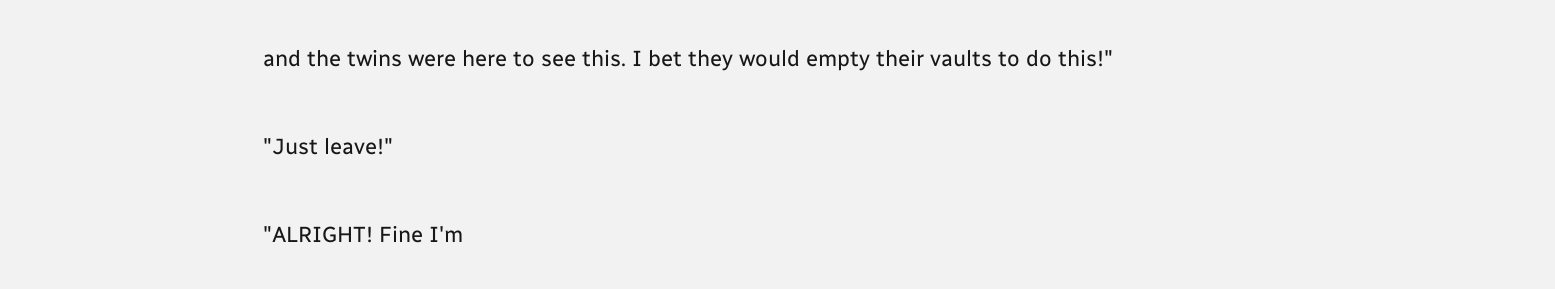and the twins were here to see this. I bet they would empty their vaults to do this!"

"Just leave!"

"ALRIGHT! Fine I'm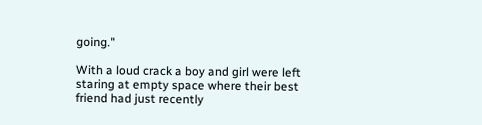going."

With a loud crack a boy and girl were left staring at empty space where their best friend had just recently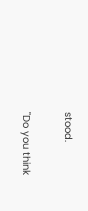stood.

"Do you think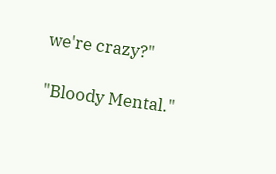we're crazy?"

"Bloody Mental."